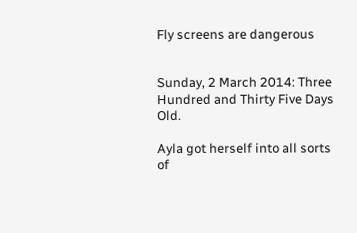Fly screens are dangerous


Sunday, 2 March 2014: Three Hundred and Thirty Five Days Old.

Ayla got herself into all sorts of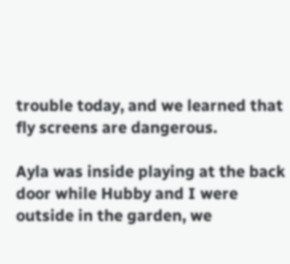trouble today, and we learned that fly screens are dangerous.

Ayla was inside playing at the back door while Hubby and I were outside in the garden, we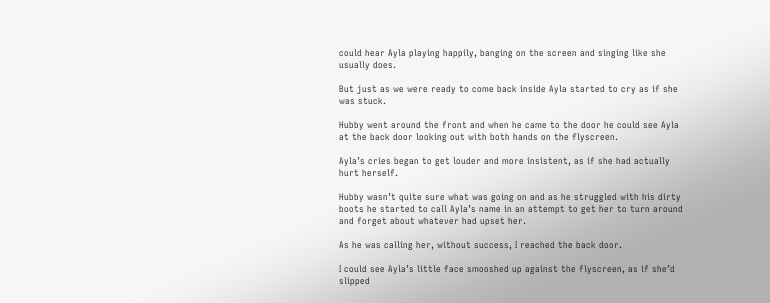could hear Ayla playing happily, banging on the screen and singing like she usually does.

But just as we were ready to come back inside Ayla started to cry as if she was stuck.

Hubby went around the front and when he came to the door he could see Ayla at the back door looking out with both hands on the flyscreen.

Ayla’s cries began to get louder and more insistent, as if she had actually hurt herself.

Hubby wasn’t quite sure what was going on and as he struggled with his dirty boots he started to call Ayla’s name in an attempt to get her to turn around and forget about whatever had upset her.

As he was calling her, without success, I reached the back door.

I could see Ayla’s little face smooshed up against the flyscreen, as if she’d slipped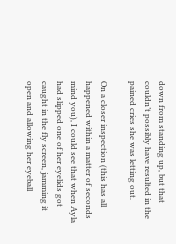down from standing up, but that couldn’t possibly have resulted in the pained cries she was letting out.

On a closer inspection (this has all happened within a matter of seconds mind you), I could see that when Ayla had slipped one of her eyelids got caught in the fly screen, jamming it open and allowing her eyeball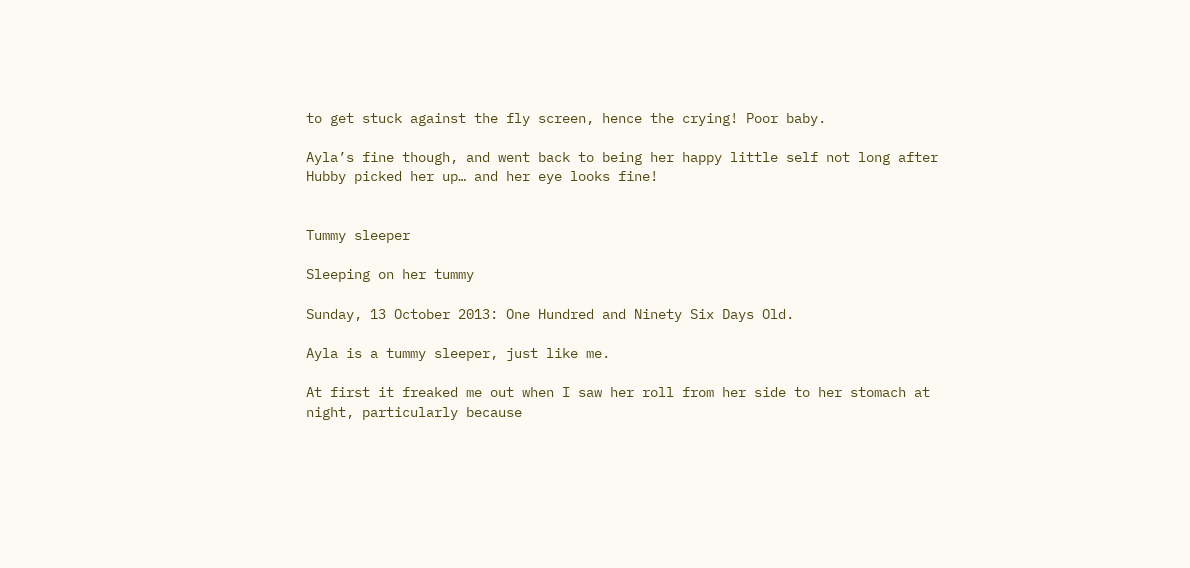to get stuck against the fly screen, hence the crying! Poor baby.

Ayla’s fine though, and went back to being her happy little self not long after Hubby picked her up… and her eye looks fine!


Tummy sleeper

Sleeping on her tummy

Sunday, 13 October 2013: One Hundred and Ninety Six Days Old.

Ayla is a tummy sleeper, just like me.

At first it freaked me out when I saw her roll from her side to her stomach at night, particularly because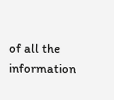of all the information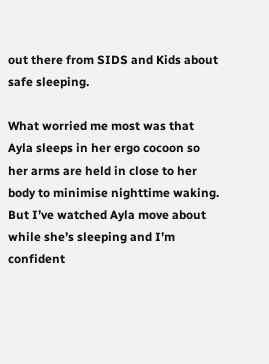out there from SIDS and Kids about safe sleeping.

What worried me most was that Ayla sleeps in her ergo cocoon so her arms are held in close to her body to minimise nighttime waking.
But I’ve watched Ayla move about while she’s sleeping and I’m confident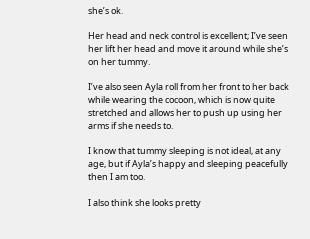she’s ok.

Her head and neck control is excellent; I’ve seen her lift her head and move it around while she’s on her tummy.

I’ve also seen Ayla roll from her front to her back while wearing the cocoon, which is now quite stretched and allows her to push up using her arms if she needs to.

I know that tummy sleeping is not ideal, at any age, but if Ayla’s happy and sleeping peacefully then I am too.

I also think she looks pretty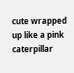cute wrapped up like a pink caterpillar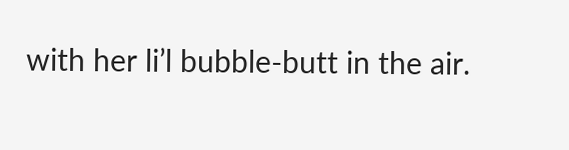with her li’l bubble-butt in the air.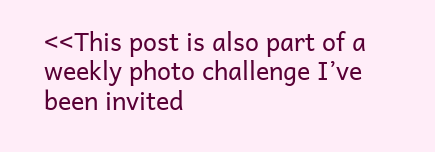<<This post is also part of a weekly photo challenge I’ve been invited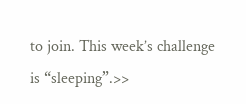to join. This week’s challenge is “sleeping”.>>